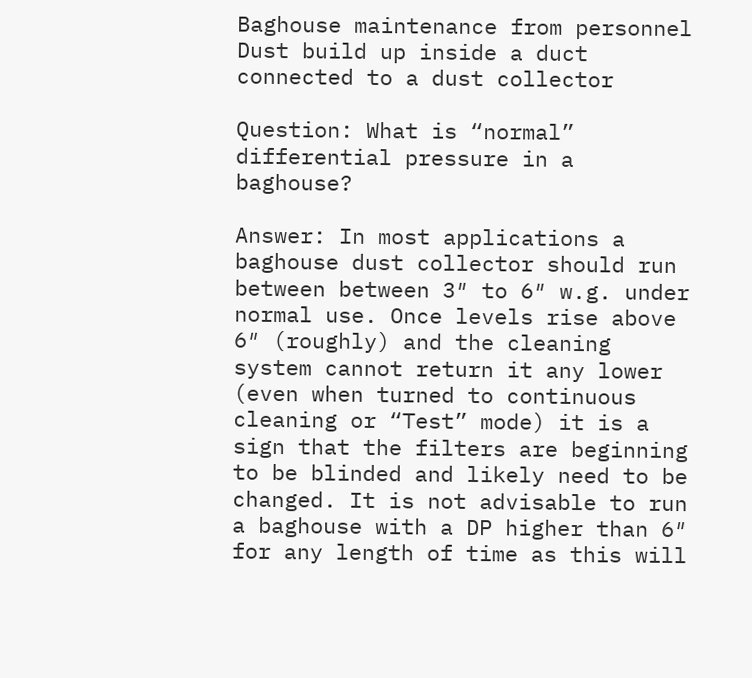Baghouse maintenance from personnel
Dust build up inside a duct connected to a dust collector

Question: What is “normal” differential pressure in a baghouse?

Answer: In most applications a baghouse dust collector should run between between 3″ to 6″ w.g. under normal use. Once levels rise above 6″ (roughly) and the cleaning system cannot return it any lower (even when turned to continuous cleaning or “Test” mode) it is a sign that the filters are beginning to be blinded and likely need to be changed. It is not advisable to run a baghouse with a DP higher than 6″ for any length of time as this will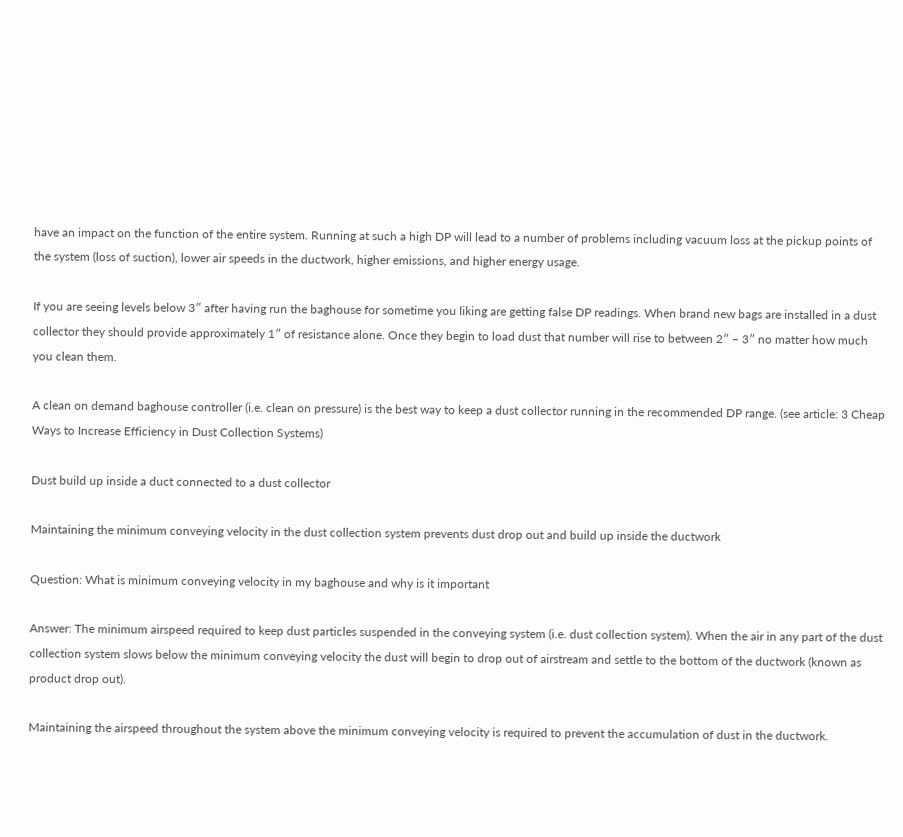have an impact on the function of the entire system. Running at such a high DP will lead to a number of problems including vacuum loss at the pickup points of the system (loss of suction), lower air speeds in the ductwork, higher emissions, and higher energy usage.

If you are seeing levels below 3″ after having run the baghouse for sometime you liking are getting false DP readings. When brand new bags are installed in a dust collector they should provide approximately 1″ of resistance alone. Once they begin to load dust that number will rise to between 2″ – 3″ no matter how much you clean them.

A clean on demand baghouse controller (i.e. clean on pressure) is the best way to keep a dust collector running in the recommended DP range. (see article: 3 Cheap Ways to Increase Efficiency in Dust Collection Systems)

Dust build up inside a duct connected to a dust collector

Maintaining the minimum conveying velocity in the dust collection system prevents dust drop out and build up inside the ductwork

Question: What is minimum conveying velocity in my baghouse and why is it important

Answer: The minimum airspeed required to keep dust particles suspended in the conveying system (i.e. dust collection system). When the air in any part of the dust collection system slows below the minimum conveying velocity the dust will begin to drop out of airstream and settle to the bottom of the ductwork (known as product drop out).

Maintaining the airspeed throughout the system above the minimum conveying velocity is required to prevent the accumulation of dust in the ductwork.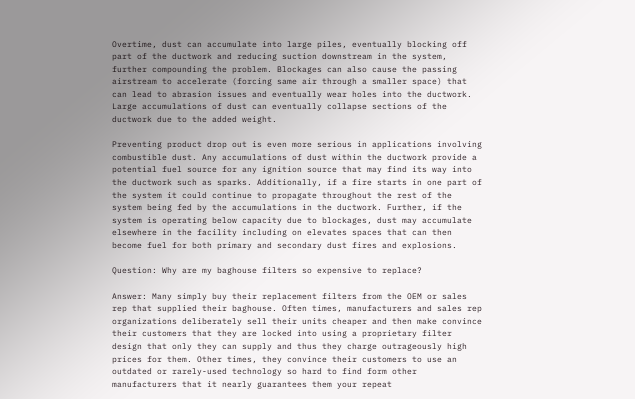Overtime, dust can accumulate into large piles, eventually blocking off part of the ductwork and reducing suction downstream in the system, further compounding the problem. Blockages can also cause the passing airstream to accelerate (forcing same air through a smaller space) that can lead to abrasion issues and eventually wear holes into the ductwork. Large accumulations of dust can eventually collapse sections of the ductwork due to the added weight.

Preventing product drop out is even more serious in applications involving combustible dust. Any accumulations of dust within the ductwork provide a potential fuel source for any ignition source that may find its way into the ductwork such as sparks. Additionally, if a fire starts in one part of the system it could continue to propagate throughout the rest of the system being fed by the accumulations in the ductwork. Further, if the system is operating below capacity due to blockages, dust may accumulate elsewhere in the facility including on elevates spaces that can then become fuel for both primary and secondary dust fires and explosions.

Question: Why are my baghouse filters so expensive to replace?

Answer: Many simply buy their replacement filters from the OEM or sales rep that supplied their baghouse. Often times, manufacturers and sales rep organizations deliberately sell their units cheaper and then make convince their customers that they are locked into using a proprietary filter design that only they can supply and thus they charge outrageously high prices for them. Other times, they convince their customers to use an outdated or rarely-used technology so hard to find form other manufacturers that it nearly guarantees them your repeat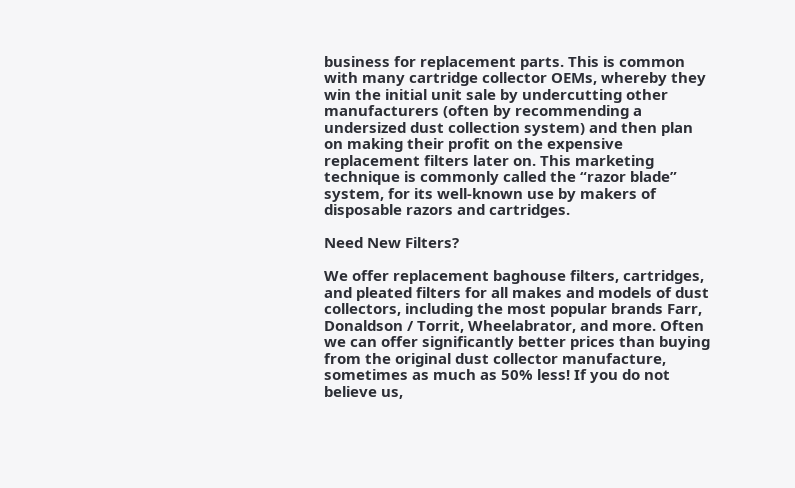business for replacement parts. This is common with many cartridge collector OEMs, whereby they win the initial unit sale by undercutting other manufacturers (often by recommending a undersized dust collection system) and then plan on making their profit on the expensive replacement filters later on. This marketing technique is commonly called the “razor blade” system, for its well-known use by makers of disposable razors and cartridges.

Need New Filters?

We offer replacement baghouse filters, cartridges, and pleated filters for all makes and models of dust collectors, including the most popular brands Farr, Donaldson / Torrit, Wheelabrator, and more. Often we can offer significantly better prices than buying from the original dust collector manufacture, sometimes as much as 50% less! If you do not believe us,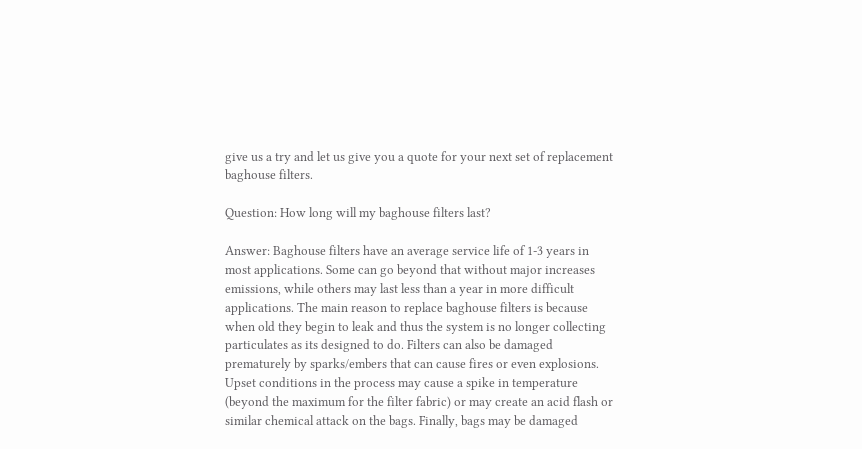give us a try and let us give you a quote for your next set of replacement baghouse filters.

Question: How long will my baghouse filters last?

Answer: Baghouse filters have an average service life of 1-3 years in most applications. Some can go beyond that without major increases emissions, while others may last less than a year in more difficult applications. The main reason to replace baghouse filters is because when old they begin to leak and thus the system is no longer collecting particulates as its designed to do. Filters can also be damaged prematurely by sparks/embers that can cause fires or even explosions. Upset conditions in the process may cause a spike in temperature (beyond the maximum for the filter fabric) or may create an acid flash or similar chemical attack on the bags. Finally, bags may be damaged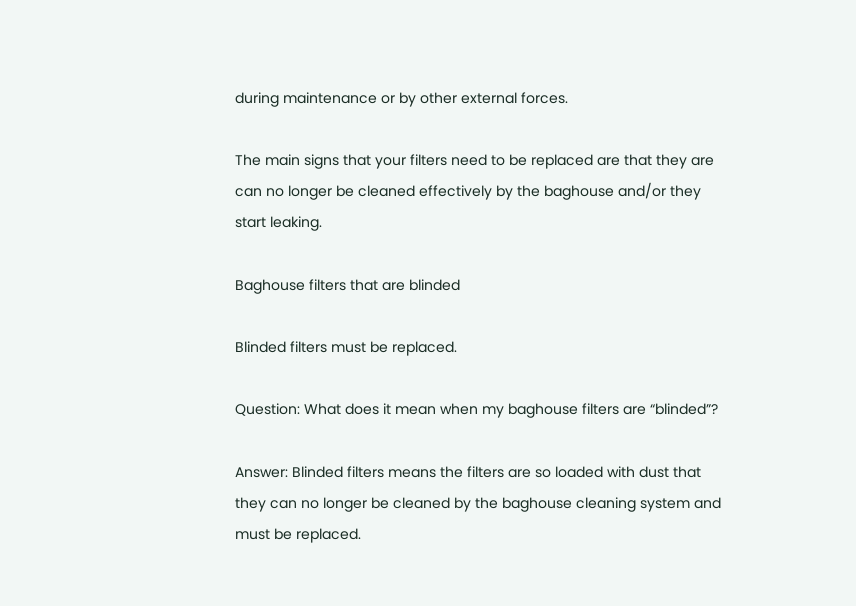during maintenance or by other external forces.

The main signs that your filters need to be replaced are that they are can no longer be cleaned effectively by the baghouse and/or they start leaking.

Baghouse filters that are blinded

Blinded filters must be replaced.

Question: What does it mean when my baghouse filters are “blinded”?

Answer: Blinded filters means the filters are so loaded with dust that they can no longer be cleaned by the baghouse cleaning system and must be replaced.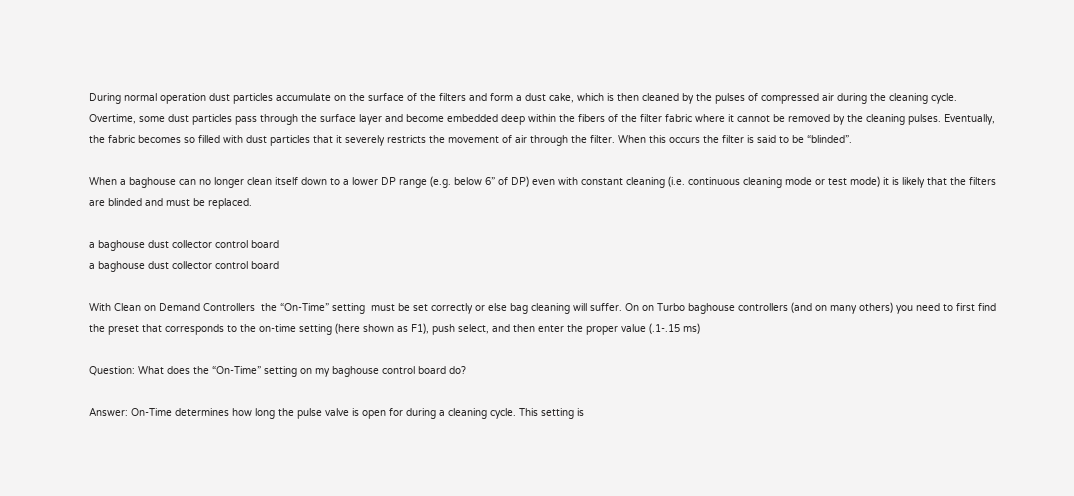During normal operation dust particles accumulate on the surface of the filters and form a dust cake, which is then cleaned by the pulses of compressed air during the cleaning cycle. Overtime, some dust particles pass through the surface layer and become embedded deep within the fibers of the filter fabric where it cannot be removed by the cleaning pulses. Eventually, the fabric becomes so filled with dust particles that it severely restricts the movement of air through the filter. When this occurs the filter is said to be “blinded”.

When a baghouse can no longer clean itself down to a lower DP range (e.g. below 6” of DP) even with constant cleaning (i.e. continuous cleaning mode or test mode) it is likely that the filters are blinded and must be replaced.

a baghouse dust collector control board
a baghouse dust collector control board

With Clean on Demand Controllers  the “On-Time” setting  must be set correctly or else bag cleaning will suffer. On on Turbo baghouse controllers (and on many others) you need to first find the preset that corresponds to the on-time setting (here shown as F1), push select, and then enter the proper value (.1-.15 ms)

Question: What does the “On-Time” setting on my baghouse control board do?

Answer: On-Time determines how long the pulse valve is open for during a cleaning cycle. This setting is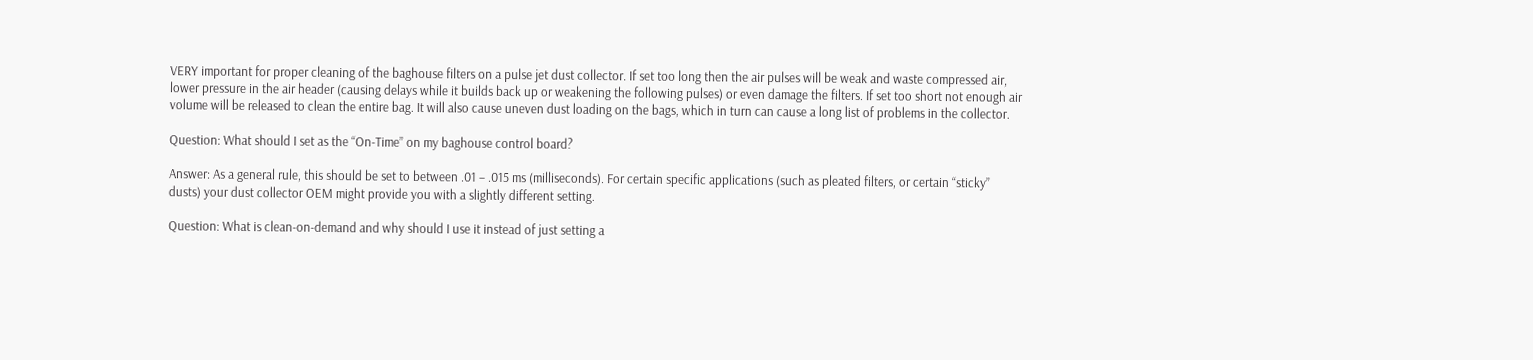VERY important for proper cleaning of the baghouse filters on a pulse jet dust collector. If set too long then the air pulses will be weak and waste compressed air, lower pressure in the air header (causing delays while it builds back up or weakening the following pulses) or even damage the filters. If set too short not enough air volume will be released to clean the entire bag. It will also cause uneven dust loading on the bags, which in turn can cause a long list of problems in the collector.

Question: What should I set as the “On-Time” on my baghouse control board?

Answer: As a general rule, this should be set to between .01 – .015 ms (milliseconds). For certain specific applications (such as pleated filters, or certain “sticky” dusts) your dust collector OEM might provide you with a slightly different setting.

Question: What is clean-on-demand and why should I use it instead of just setting a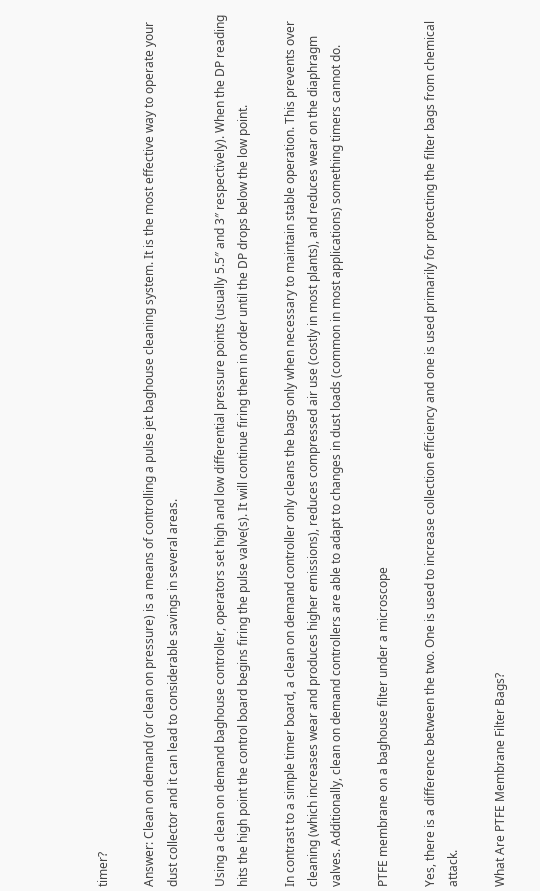timer?

Answer: Clean on demand (or clean on pressure) is a means of controlling a pulse jet baghouse cleaning system. It is the most effective way to operate your dust collector and it can lead to considerable savings in several areas.

Using a clean on demand baghouse controller, operators set high and low differential pressure points (usually 5.5″ and 3″ respectively). When the DP reading hits the high point the control board begins firing the pulse valve(s). It will continue firing them in order until the DP drops below the low point.

In contrast to a simple timer board, a clean on demand controller only cleans the bags only when necessary to maintain stable operation. This prevents over cleaning (which increases wear and produces higher emissions), reduces compressed air use (costly in most plants), and reduces wear on the diaphragm valves. Additionally, clean on demand controllers are able to adapt to changes in dust loads (common in most applications) something timers cannot do.

PTFE membrane on a baghouse filter under a microscope

Yes, there is a difference between the two. One is used to increase collection efficiency and one is used primarily for protecting the filter bags from chemical attack.

What Are PTFE Membrane Filter Bags?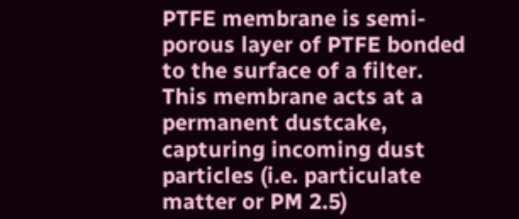PTFE membrane is semi-porous layer of PTFE bonded to the surface of a filter. This membrane acts at a permanent dustcake, capturing incoming dust particles (i.e. particulate matter or PM 2.5)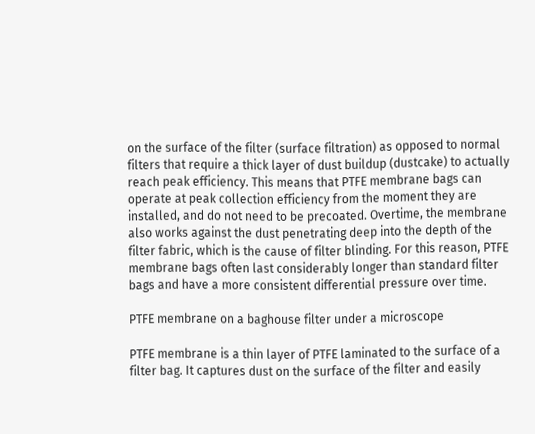on the surface of the filter (surface filtration) as opposed to normal filters that require a thick layer of dust buildup (dustcake) to actually reach peak efficiency. This means that PTFE membrane bags can operate at peak collection efficiency from the moment they are installed, and do not need to be precoated. Overtime, the membrane also works against the dust penetrating deep into the depth of the filter fabric, which is the cause of filter blinding. For this reason, PTFE membrane bags often last considerably longer than standard filter bags and have a more consistent differential pressure over time.

PTFE membrane on a baghouse filter under a microscope

PTFE membrane is a thin layer of PTFE laminated to the surface of a filter bag. It captures dust on the surface of the filter and easily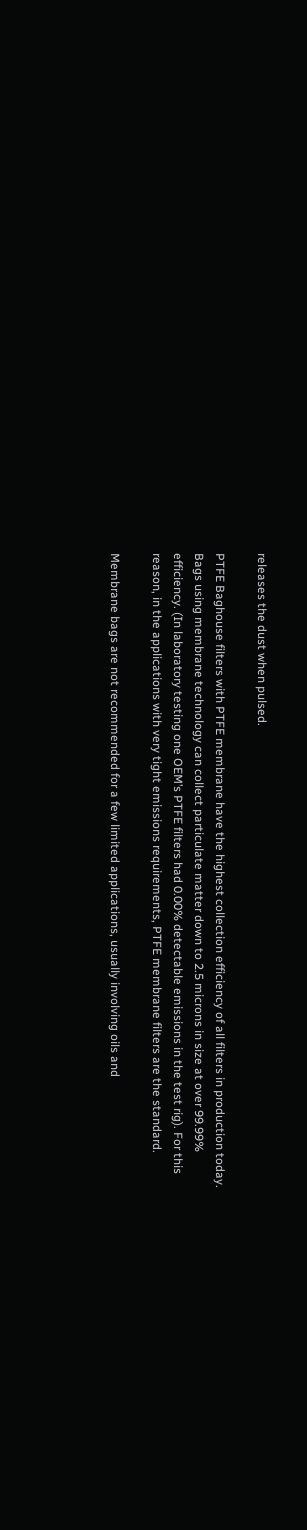releases the dust when pulsed.

PTFE Baghouse filters with PTFE membrane have the highest collection efficiency of all filters in production today. Bags using membrane technology can collect particulate matter down to 2.5 microns in size at over 99.99% efficiency. (In laboratory testing one OEM’s PTFE filters had 0.00% detectable emissions in the test rig). For this reason, in the applications with very tight emissions requirements, PTFE membrane filters are the standard.

Membrane bags are not recommended for a few limited applications, usually involving oils and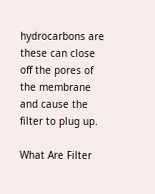hydrocarbons are these can close off the pores of the membrane and cause the filter to plug up.

What Are Filter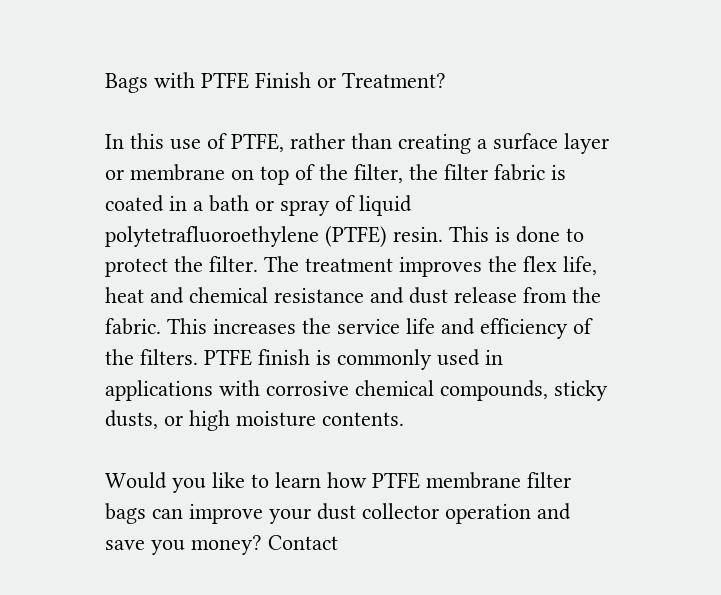Bags with PTFE Finish or Treatment?

In this use of PTFE, rather than creating a surface layer or membrane on top of the filter, the filter fabric is coated in a bath or spray of liquid polytetrafluoroethylene (PTFE) resin. This is done to protect the filter. The treatment improves the flex life, heat and chemical resistance and dust release from the fabric. This increases the service life and efficiency of the filters. PTFE finish is commonly used in applications with corrosive chemical compounds, sticky dusts, or high moisture contents.

Would you like to learn how PTFE membrane filter bags can improve your dust collector operation and save you money? Contact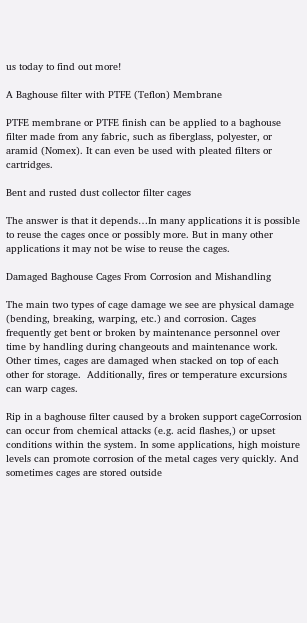us today to find out more!

A Baghouse filter with PTFE (Teflon) Membrane

PTFE membrane or PTFE finish can be applied to a baghouse filter made from any fabric, such as fiberglass, polyester, or aramid (Nomex). It can even be used with pleated filters or cartridges.

Bent and rusted dust collector filter cages

The answer is that it depends…In many applications it is possible to reuse the cages once or possibly more. But in many other applications it may not be wise to reuse the cages.

Damaged Baghouse Cages From Corrosion and Mishandling

The main two types of cage damage we see are physical damage (bending, breaking, warping, etc.) and corrosion. Cages frequently get bent or broken by maintenance personnel over time by handling during changeouts and maintenance work. Other times, cages are damaged when stacked on top of each other for storage.  Additionally, fires or temperature excursions can warp cages.

Rip in a baghouse filter caused by a broken support cageCorrosion can occur from chemical attacks (e.g. acid flashes,) or upset conditions within the system. In some applications, high moisture levels can promote corrosion of the metal cages very quickly. And sometimes cages are stored outside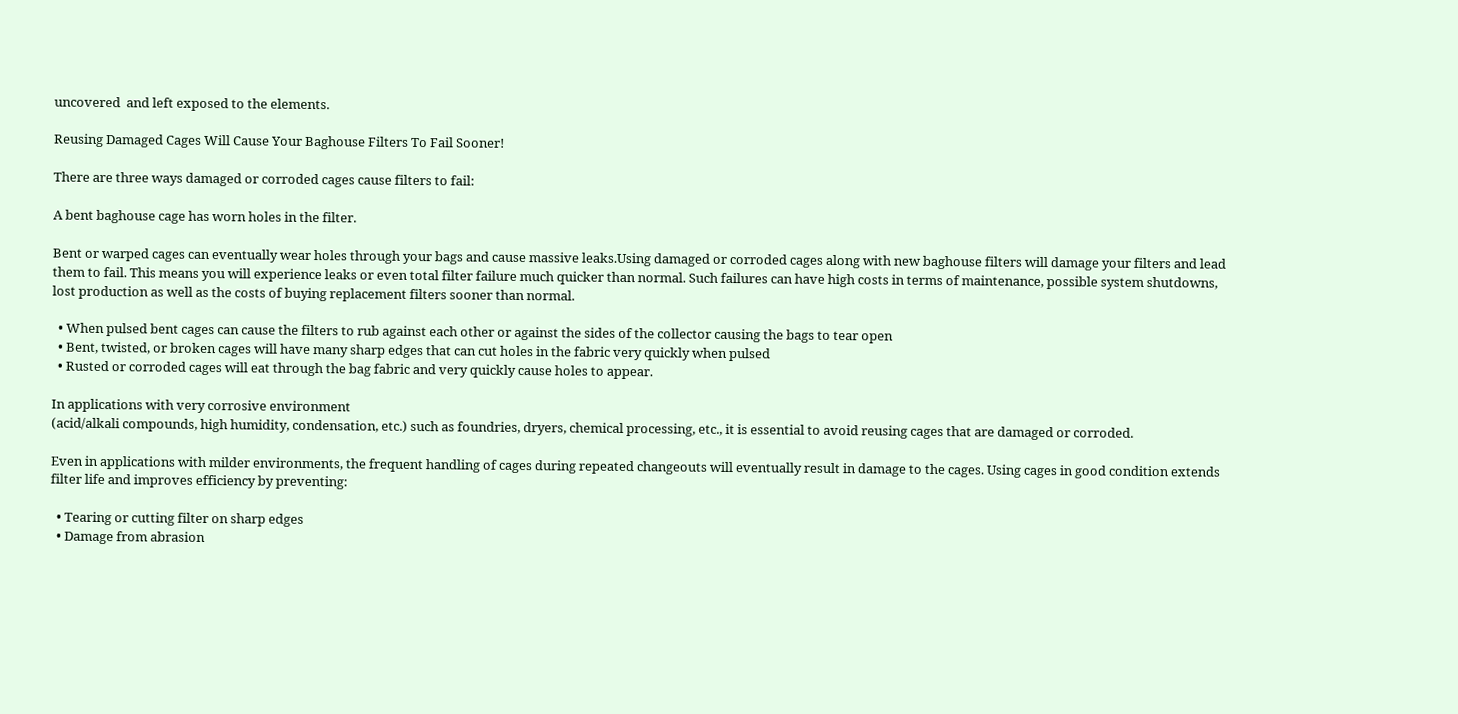uncovered  and left exposed to the elements.

Reusing Damaged Cages Will Cause Your Baghouse Filters To Fail Sooner!

There are three ways damaged or corroded cages cause filters to fail:

A bent baghouse cage has worn holes in the filter.

Bent or warped cages can eventually wear holes through your bags and cause massive leaks.Using damaged or corroded cages along with new baghouse filters will damage your filters and lead them to fail. This means you will experience leaks or even total filter failure much quicker than normal. Such failures can have high costs in terms of maintenance, possible system shutdowns, lost production as well as the costs of buying replacement filters sooner than normal.

  • When pulsed bent cages can cause the filters to rub against each other or against the sides of the collector causing the bags to tear open
  • Bent, twisted, or broken cages will have many sharp edges that can cut holes in the fabric very quickly when pulsed
  • Rusted or corroded cages will eat through the bag fabric and very quickly cause holes to appear.

In applications with very corrosive environment
(acid/alkali compounds, high humidity, condensation, etc.) such as foundries, dryers, chemical processing, etc., it is essential to avoid reusing cages that are damaged or corroded.

Even in applications with milder environments, the frequent handling of cages during repeated changeouts will eventually result in damage to the cages. Using cages in good condition extends filter life and improves efficiency by preventing:

  • Tearing or cutting filter on sharp edges
  • Damage from abrasion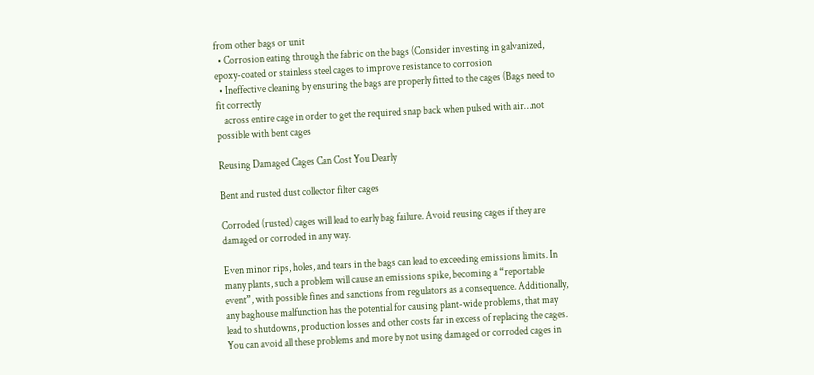from other bags or unit
  • Corrosion eating through the fabric on the bags (Consider investing in galvanized, epoxy-coated or stainless steel cages to improve resistance to corrosion
  • Ineffective cleaning by ensuring the bags are properly fitted to the cages (Bags need to fit correctly
    across entire cage in order to get the required snap back when pulsed with air…not possible with bent cages

Reusing Damaged Cages Can Cost You Dearly

Bent and rusted dust collector filter cages

Corroded (rusted) cages will lead to early bag failure. Avoid reusing cages if they are damaged or corroded in any way.

Even minor rips, holes, and tears in the bags can lead to exceeding emissions limits. In many plants, such a problem will cause an emissions spike, becoming a “reportable event”, with possible fines and sanctions from regulators as a consequence. Additionally, any baghouse malfunction has the potential for causing plant-wide problems, that may lead to shutdowns, production losses and other costs far in excess of replacing the cages.
You can avoid all these problems and more by not using damaged or corroded cages in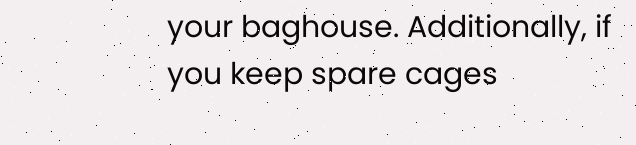your baghouse. Additionally, if you keep spare cages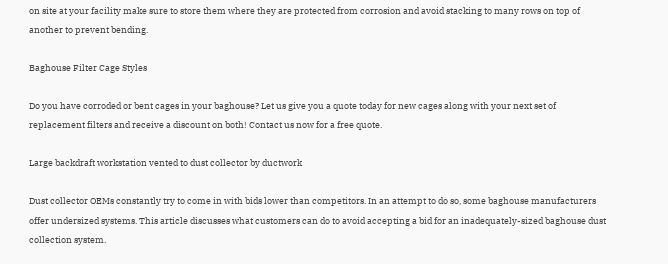on site at your facility make sure to store them where they are protected from corrosion and avoid stacking to many rows on top of another to prevent bending.

Baghouse Filter Cage Styles

Do you have corroded or bent cages in your baghouse? Let us give you a quote today for new cages along with your next set of replacement filters and receive a discount on both! Contact us now for a free quote.

Large backdraft workstation vented to dust collector by ductwork

Dust collector OEMs constantly try to come in with bids lower than competitors. In an attempt to do so, some baghouse manufacturers offer undersized systems. This article discusses what customers can do to avoid accepting a bid for an inadequately-sized baghouse dust collection system.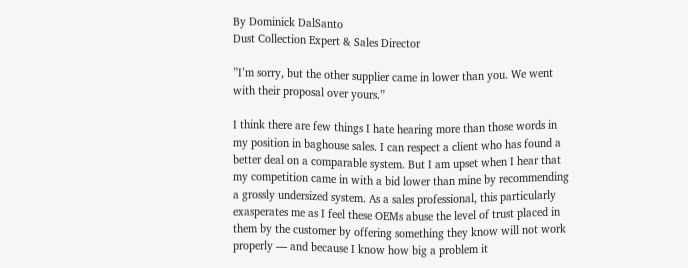By Dominick DalSanto
Dust Collection Expert & Sales Director

”I’m sorry, but the other supplier came in lower than you. We went with their proposal over yours.”

I think there are few things I hate hearing more than those words in my position in baghouse sales. I can respect a client who has found a better deal on a comparable system. But I am upset when I hear that my competition came in with a bid lower than mine by recommending a grossly undersized system. As a sales professional, this particularly exasperates me as I feel these OEMs abuse the level of trust placed in them by the customer by offering something they know will not work properly — and because I know how big a problem it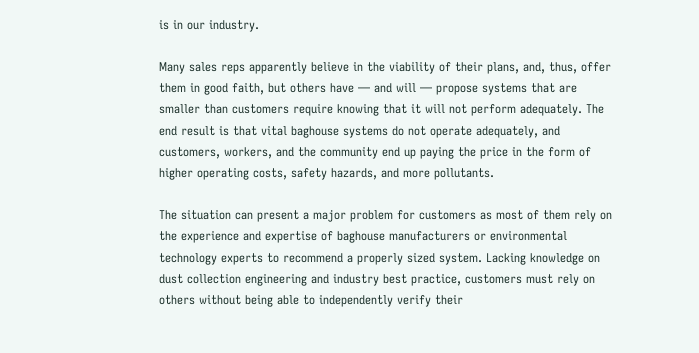is in our industry.

Many sales reps apparently believe in the viability of their plans, and, thus, offer them in good faith, but others have — and will — propose systems that are smaller than customers require knowing that it will not perform adequately. The end result is that vital baghouse systems do not operate adequately, and customers, workers, and the community end up paying the price in the form of higher operating costs, safety hazards, and more pollutants.

The situation can present a major problem for customers as most of them rely on the experience and expertise of baghouse manufacturers or environmental technology experts to recommend a properly sized system. Lacking knowledge on dust collection engineering and industry best practice, customers must rely on others without being able to independently verify their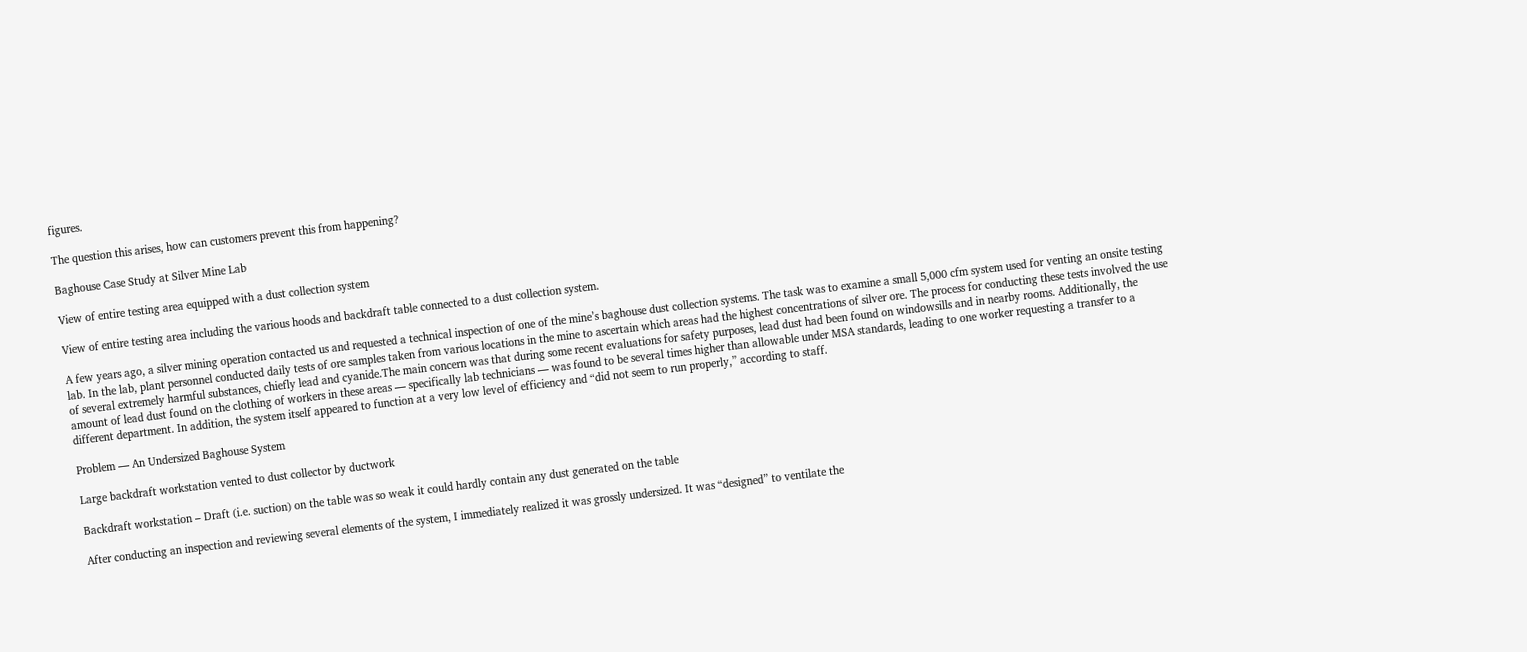figures.

The question this arises, how can customers prevent this from happening?

Baghouse Case Study at Silver Mine Lab

View of entire testing area equipped with a dust collection system

View of entire testing area including the various hoods and backdraft table connected to a dust collection system.

A few years ago, a silver mining operation contacted us and requested a technical inspection of one of the mine’s baghouse dust collection systems. The task was to examine a small 5,000 cfm system used for venting an onsite testing lab. In the lab, plant personnel conducted daily tests of ore samples taken from various locations in the mine to ascertain which areas had the highest concentrations of silver ore. The process for conducting these tests involved the use of several extremely harmful substances, chiefly lead and cyanide.The main concern was that during some recent evaluations for safety purposes, lead dust had been found on windowsills and in nearby rooms. Additionally, the amount of lead dust found on the clothing of workers in these areas — specifically lab technicians — was found to be several times higher than allowable under MSA standards, leading to one worker requesting a transfer to a different department. In addition, the system itself appeared to function at a very low level of efficiency and “did not seem to run properly,” according to staff.

Problem — An Undersized Baghouse System

Large backdraft workstation vented to dust collector by ductwork

Backdraft workstation – Draft (i.e. suction) on the table was so weak it could hardly contain any dust generated on the table

After conducting an inspection and reviewing several elements of the system, I immediately realized it was grossly undersized. It was “designed” to ventilate the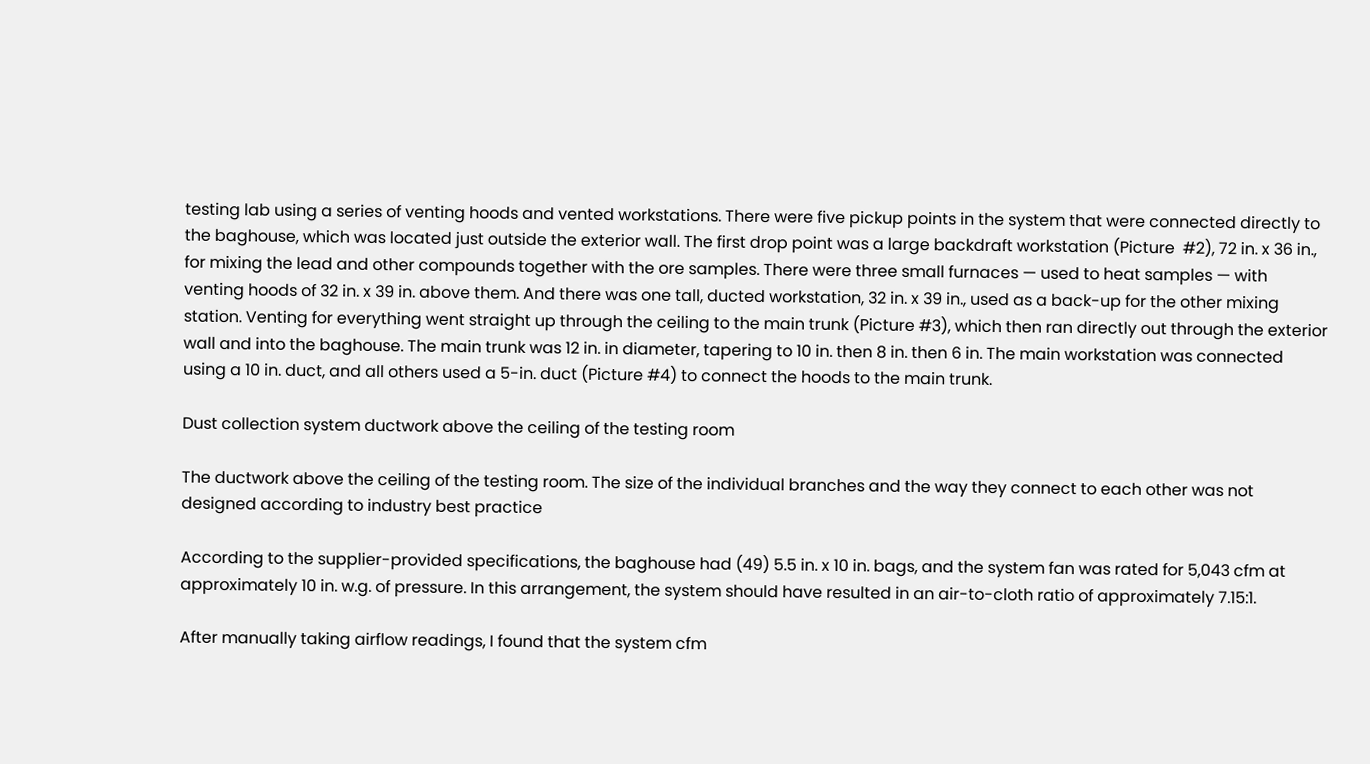testing lab using a series of venting hoods and vented workstations. There were five pickup points in the system that were connected directly to the baghouse, which was located just outside the exterior wall. The first drop point was a large backdraft workstation (Picture  #2), 72 in. x 36 in., for mixing the lead and other compounds together with the ore samples. There were three small furnaces — used to heat samples — with venting hoods of 32 in. x 39 in. above them. And there was one tall, ducted workstation, 32 in. x 39 in., used as a back-up for the other mixing station. Venting for everything went straight up through the ceiling to the main trunk (Picture #3), which then ran directly out through the exterior wall and into the baghouse. The main trunk was 12 in. in diameter, tapering to 10 in. then 8 in. then 6 in. The main workstation was connected using a 10 in. duct, and all others used a 5-in. duct (Picture #4) to connect the hoods to the main trunk.

Dust collection system ductwork above the ceiling of the testing room

The ductwork above the ceiling of the testing room. The size of the individual branches and the way they connect to each other was not designed according to industry best practice

According to the supplier-provided specifications, the baghouse had (49) 5.5 in. x 10 in. bags, and the system fan was rated for 5,043 cfm at approximately 10 in. w.g. of pressure. In this arrangement, the system should have resulted in an air-to-cloth ratio of approximately 7.15:1.

After manually taking airflow readings, I found that the system cfm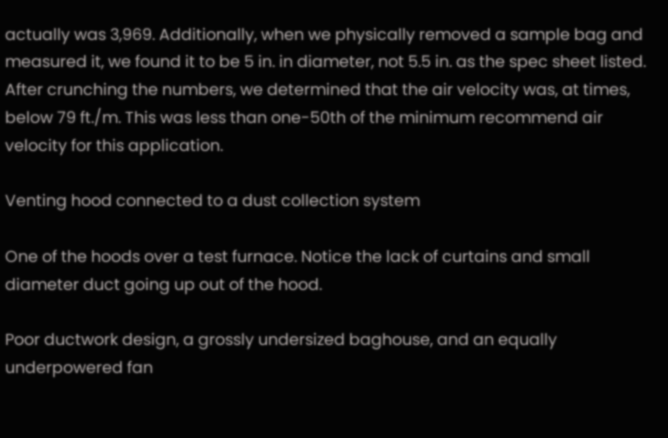actually was 3,969. Additionally, when we physically removed a sample bag and measured it, we found it to be 5 in. in diameter, not 5.5 in. as the spec sheet listed. After crunching the numbers, we determined that the air velocity was, at times, below 79 ft./m. This was less than one-50th of the minimum recommend air velocity for this application.

Venting hood connected to a dust collection system

One of the hoods over a test furnace. Notice the lack of curtains and small diameter duct going up out of the hood.

Poor ductwork design, a grossly undersized baghouse, and an equally underpowered fan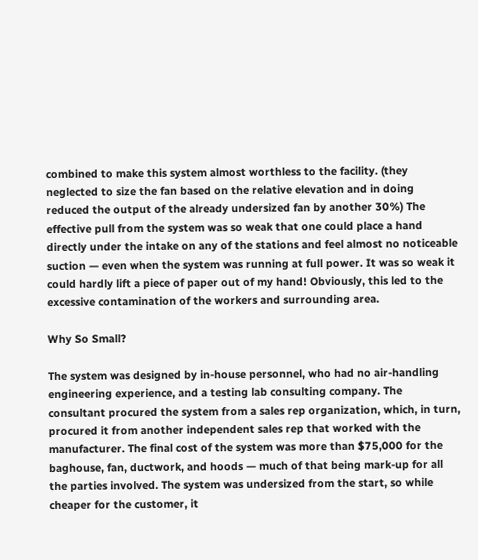combined to make this system almost worthless to the facility. (they neglected to size the fan based on the relative elevation and in doing reduced the output of the already undersized fan by another 30%) The effective pull from the system was so weak that one could place a hand directly under the intake on any of the stations and feel almost no noticeable suction — even when the system was running at full power. It was so weak it could hardly lift a piece of paper out of my hand! Obviously, this led to the excessive contamination of the workers and surrounding area.

Why So Small?

The system was designed by in-house personnel, who had no air-handling engineering experience, and a testing lab consulting company. The consultant procured the system from a sales rep organization, which, in turn, procured it from another independent sales rep that worked with the manufacturer. The final cost of the system was more than $75,000 for the baghouse, fan, ductwork, and hoods — much of that being mark-up for all the parties involved. The system was undersized from the start, so while cheaper for the customer, it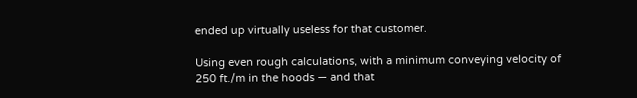ended up virtually useless for that customer.

Using even rough calculations, with a minimum conveying velocity of 250 ft./m in the hoods — and that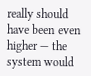really should have been even higher — the system would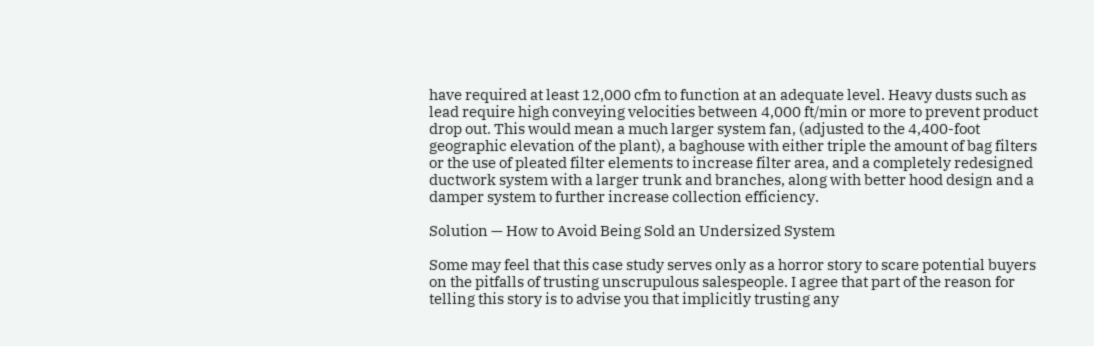have required at least 12,000 cfm to function at an adequate level. Heavy dusts such as lead require high conveying velocities between 4,000 ft/min or more to prevent product drop out. This would mean a much larger system fan, (adjusted to the 4,400-foot geographic elevation of the plant), a baghouse with either triple the amount of bag filters or the use of pleated filter elements to increase filter area, and a completely redesigned ductwork system with a larger trunk and branches, along with better hood design and a damper system to further increase collection efficiency.

Solution — How to Avoid Being Sold an Undersized System

Some may feel that this case study serves only as a horror story to scare potential buyers on the pitfalls of trusting unscrupulous salespeople. I agree that part of the reason for telling this story is to advise you that implicitly trusting any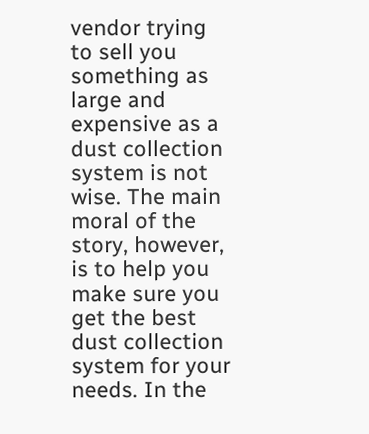vendor trying to sell you something as large and expensive as a dust collection system is not wise. The main moral of the story, however, is to help you make sure you get the best dust collection system for your needs. In the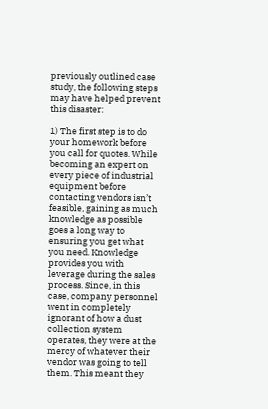previously outlined case study, the following steps may have helped prevent this disaster:

1) The first step is to do your homework before you call for quotes. While becoming an expert on every piece of industrial equipment before contacting vendors isn’t feasible, gaining as much knowledge as possible goes a long way to ensuring you get what you need. Knowledge provides you with leverage during the sales process. Since, in this case, company personnel went in completely ignorant of how a dust collection system operates, they were at the mercy of whatever their vendor was going to tell them. This meant they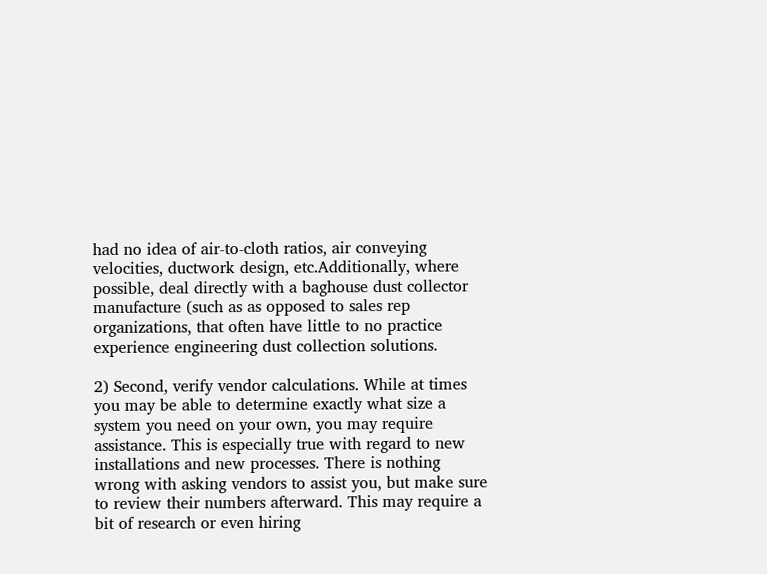had no idea of air-to-cloth ratios, air conveying velocities, ductwork design, etc.Additionally, where possible, deal directly with a baghouse dust collector manufacture (such as as opposed to sales rep organizations, that often have little to no practice experience engineering dust collection solutions.

2) Second, verify vendor calculations. While at times you may be able to determine exactly what size a system you need on your own, you may require assistance. This is especially true with regard to new installations and new processes. There is nothing wrong with asking vendors to assist you, but make sure to review their numbers afterward. This may require a bit of research or even hiring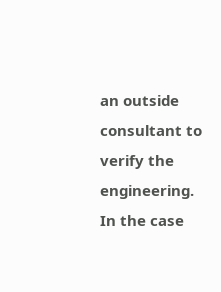an outside consultant to verify the engineering. In the case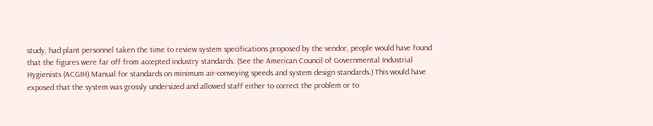study, had plant personnel taken the time to review system specifications proposed by the vendor, people would have found that the figures were far off from accepted industry standards. (See the American Council of Governmental Industrial Hygienists (ACGIH) Manual for standards on minimum air-conveying speeds and system design standards.) This would have exposed that the system was grossly undersized and allowed staff either to correct the problem or to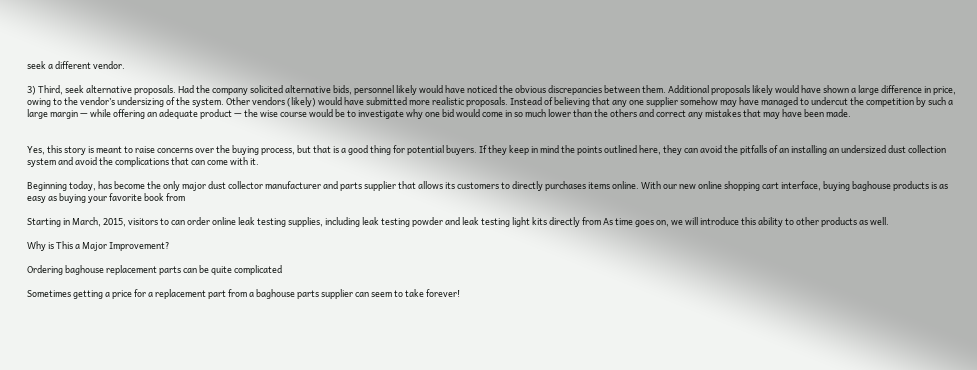seek a different vendor.

3) Third, seek alternative proposals. Had the company solicited alternative bids, personnel likely would have noticed the obvious discrepancies between them. Additional proposals likely would have shown a large difference in price, owing to the vendor’s undersizing of the system. Other vendors (likely) would have submitted more realistic proposals. Instead of believing that any one supplier somehow may have managed to undercut the competition by such a large margin — while offering an adequate product — the wise course would be to investigate why one bid would come in so much lower than the others and correct any mistakes that may have been made.


Yes, this story is meant to raise concerns over the buying process, but that is a good thing for potential buyers. If they keep in mind the points outlined here, they can avoid the pitfalls of an installing an undersized dust collection system and avoid the complications that can come with it.

Beginning today, has become the only major dust collector manufacturer and parts supplier that allows its customers to directly purchases items online. With our new online shopping cart interface, buying baghouse products is as easy as buying your favorite book from

Starting in March, 2015, visitors to can order online leak testing supplies, including leak testing powder and leak testing light kits directly from As time goes on, we will introduce this ability to other products as well.

Why is This a Major Improvement?

Ordering baghouse replacement parts can be quite complicated

Sometimes getting a price for a replacement part from a baghouse parts supplier can seem to take forever!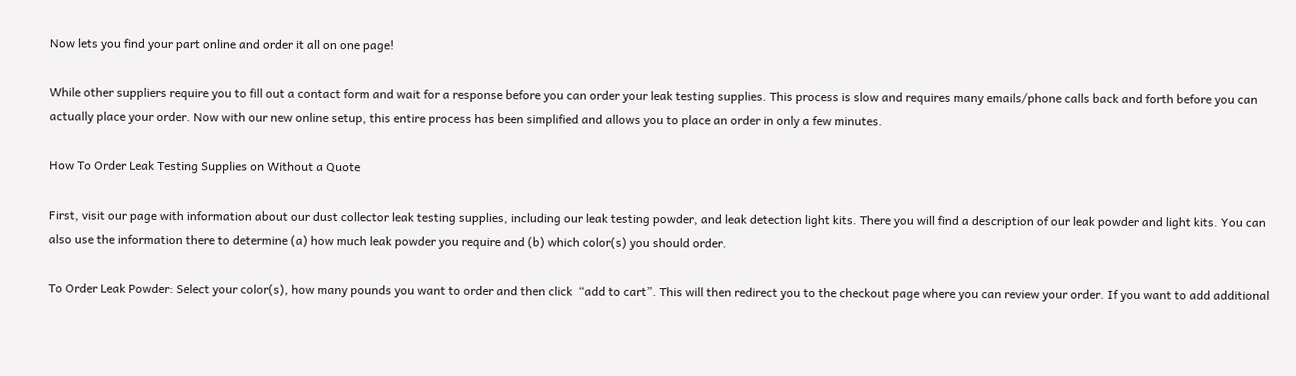Now lets you find your part online and order it all on one page!

While other suppliers require you to fill out a contact form and wait for a response before you can order your leak testing supplies. This process is slow and requires many emails/phone calls back and forth before you can actually place your order. Now with our new online setup, this entire process has been simplified and allows you to place an order in only a few minutes.

How To Order Leak Testing Supplies on Without a Quote

First, visit our page with information about our dust collector leak testing supplies, including our leak testing powder, and leak detection light kits. There you will find a description of our leak powder and light kits. You can also use the information there to determine (a) how much leak powder you require and (b) which color(s) you should order.

To Order Leak Powder: Select your color(s), how many pounds you want to order and then click  “add to cart”. This will then redirect you to the checkout page where you can review your order. If you want to add additional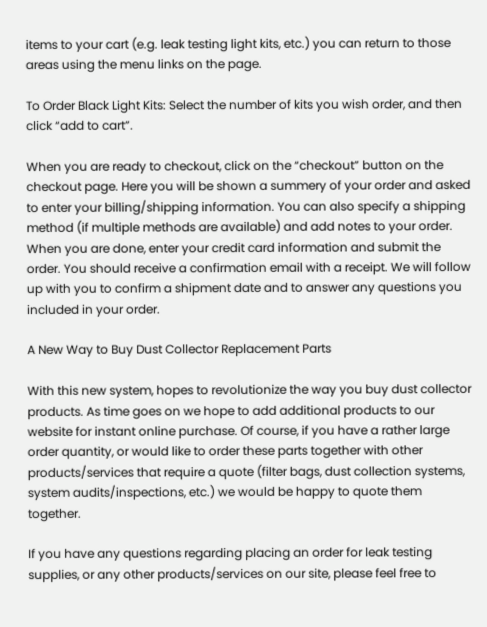items to your cart (e.g. leak testing light kits, etc.) you can return to those areas using the menu links on the page.

To Order Black Light Kits: Select the number of kits you wish order, and then click “add to cart”.

When you are ready to checkout, click on the “checkout” button on the checkout page. Here you will be shown a summery of your order and asked to enter your billing/shipping information. You can also specify a shipping method (if multiple methods are available) and add notes to your order. When you are done, enter your credit card information and submit the order. You should receive a confirmation email with a receipt. We will follow up with you to confirm a shipment date and to answer any questions you included in your order.

A New Way to Buy Dust Collector Replacement Parts

With this new system, hopes to revolutionize the way you buy dust collector products. As time goes on we hope to add additional products to our website for instant online purchase. Of course, if you have a rather large order quantity, or would like to order these parts together with other products/services that require a quote (filter bags, dust collection systems, system audits/inspections, etc.) we would be happy to quote them together.

If you have any questions regarding placing an order for leak testing supplies, or any other products/services on our site, please feel free to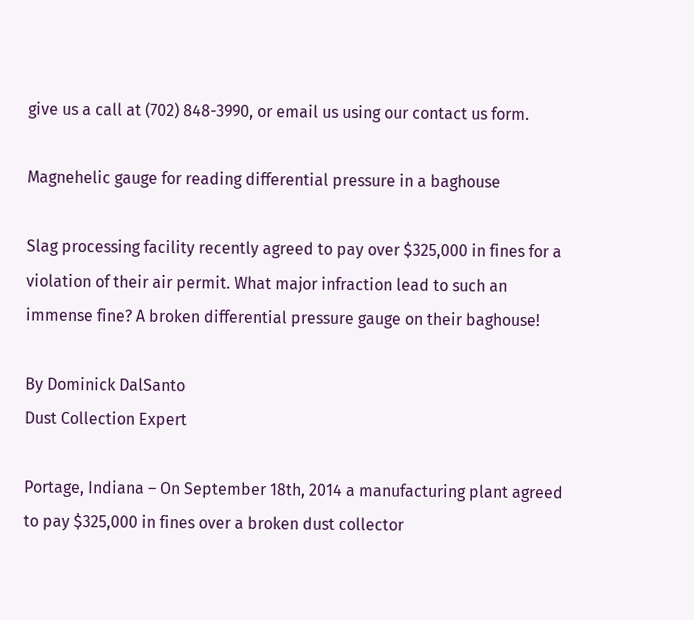give us a call at (702) 848-3990, or email us using our contact us form.

Magnehelic gauge for reading differential pressure in a baghouse

Slag processing facility recently agreed to pay over $325,000 in fines for a violation of their air permit. What major infraction lead to such an immense fine? A broken differential pressure gauge on their baghouse!

By Dominick DalSanto
Dust Collection Expert

Portage, Indiana – On September 18th, 2014 a manufacturing plant agreed to pay $325,000 in fines over a broken dust collector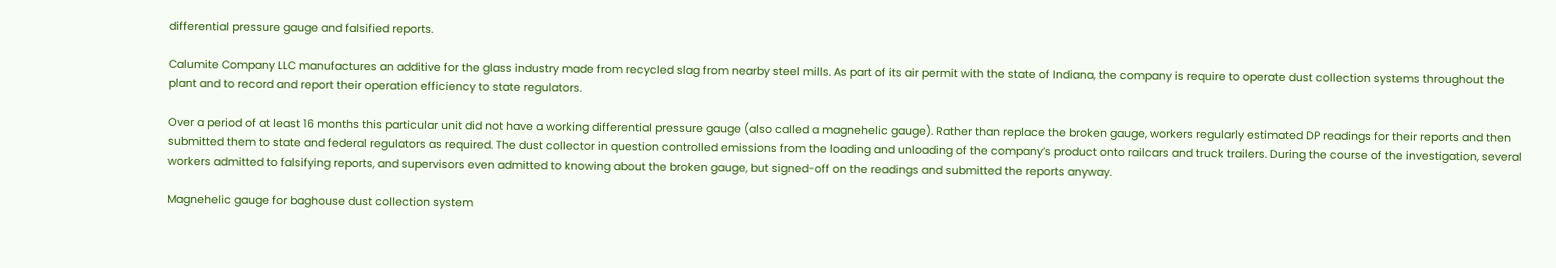differential pressure gauge and falsified reports.

Calumite Company LLC manufactures an additive for the glass industry made from recycled slag from nearby steel mills. As part of its air permit with the state of Indiana, the company is require to operate dust collection systems throughout the plant and to record and report their operation efficiency to state regulators.

Over a period of at least 16 months this particular unit did not have a working differential pressure gauge (also called a magnehelic gauge). Rather than replace the broken gauge, workers regularly estimated DP readings for their reports and then submitted them to state and federal regulators as required. The dust collector in question controlled emissions from the loading and unloading of the company’s product onto railcars and truck trailers. During the course of the investigation, several workers admitted to falsifying reports, and supervisors even admitted to knowing about the broken gauge, but signed-off on the readings and submitted the reports anyway.

Magnehelic gauge for baghouse dust collection system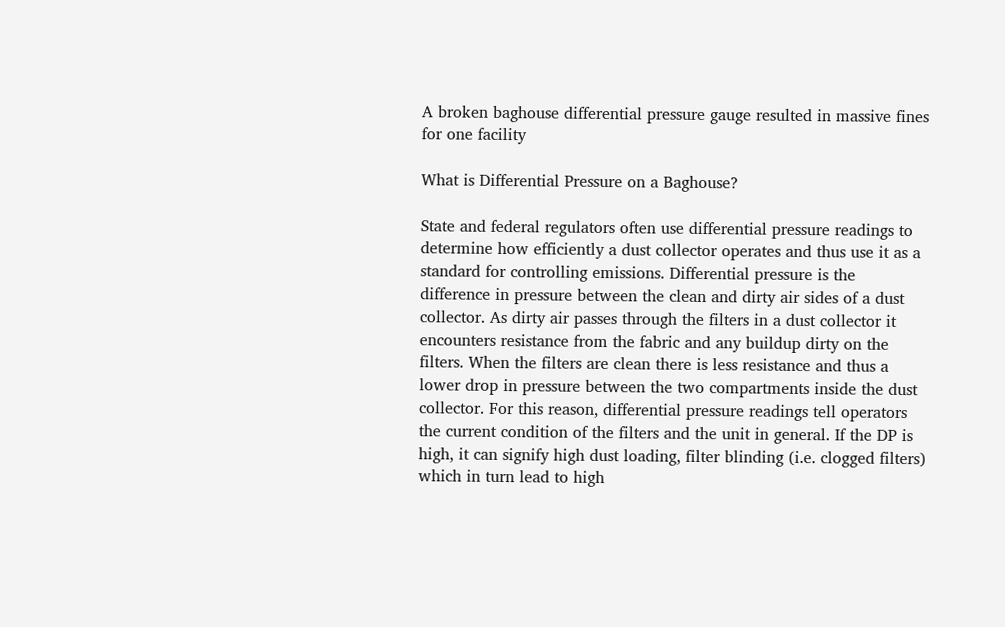A broken baghouse differential pressure gauge resulted in massive fines for one facility

What is Differential Pressure on a Baghouse?

State and federal regulators often use differential pressure readings to determine how efficiently a dust collector operates and thus use it as a standard for controlling emissions. Differential pressure is the difference in pressure between the clean and dirty air sides of a dust collector. As dirty air passes through the filters in a dust collector it encounters resistance from the fabric and any buildup dirty on the filters. When the filters are clean there is less resistance and thus a lower drop in pressure between the two compartments inside the dust collector. For this reason, differential pressure readings tell operators the current condition of the filters and the unit in general. If the DP is high, it can signify high dust loading, filter blinding (i.e. clogged filters) which in turn lead to high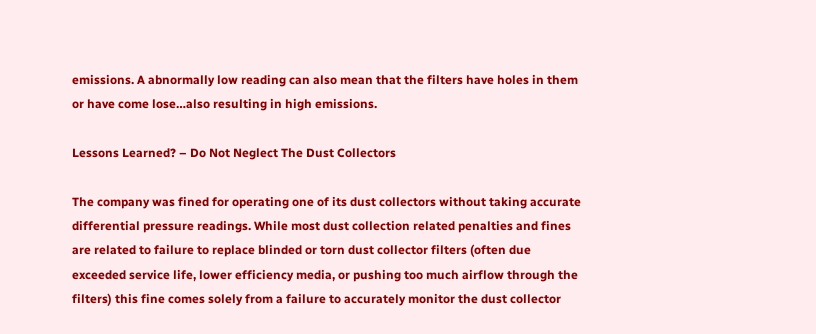emissions. A abnormally low reading can also mean that the filters have holes in them or have come lose…also resulting in high emissions.

Lessons Learned? – Do Not Neglect The Dust Collectors

The company was fined for operating one of its dust collectors without taking accurate differential pressure readings. While most dust collection related penalties and fines are related to failure to replace blinded or torn dust collector filters (often due exceeded service life, lower efficiency media, or pushing too much airflow through the filters) this fine comes solely from a failure to accurately monitor the dust collector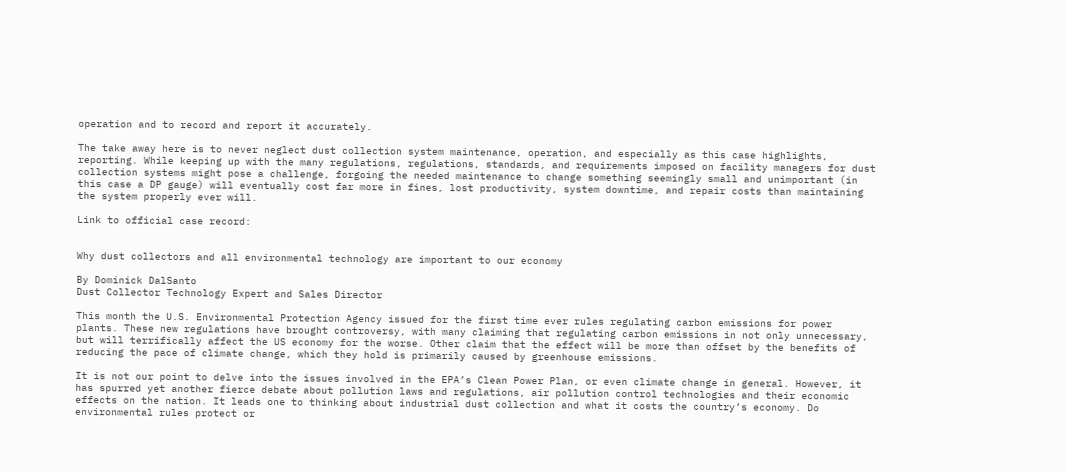operation and to record and report it accurately.

The take away here is to never neglect dust collection system maintenance, operation, and especially as this case highlights, reporting. While keeping up with the many regulations, regulations, standards, and requirements imposed on facility managers for dust collection systems might pose a challenge, forgoing the needed maintenance to change something seemingly small and unimportant (in this case a DP gauge) will eventually cost far more in fines, lost productivity, system downtime, and repair costs than maintaining the system properly ever will.

Link to official case record:


Why dust collectors and all environmental technology are important to our economy

By Dominick DalSanto
Dust Collector Technology Expert and Sales Director

This month the U.S. Environmental Protection Agency issued for the first time ever rules regulating carbon emissions for power plants. These new regulations have brought controversy, with many claiming that regulating carbon emissions in not only unnecessary, but will terrifically affect the US economy for the worse. Other claim that the effect will be more than offset by the benefits of reducing the pace of climate change, which they hold is primarily caused by greenhouse emissions.

It is not our point to delve into the issues involved in the EPA’s Clean Power Plan, or even climate change in general. However, it has spurred yet another fierce debate about pollution laws and regulations, air pollution control technologies and their economic effects on the nation. It leads one to thinking about industrial dust collection and what it costs the country’s economy. Do environmental rules protect or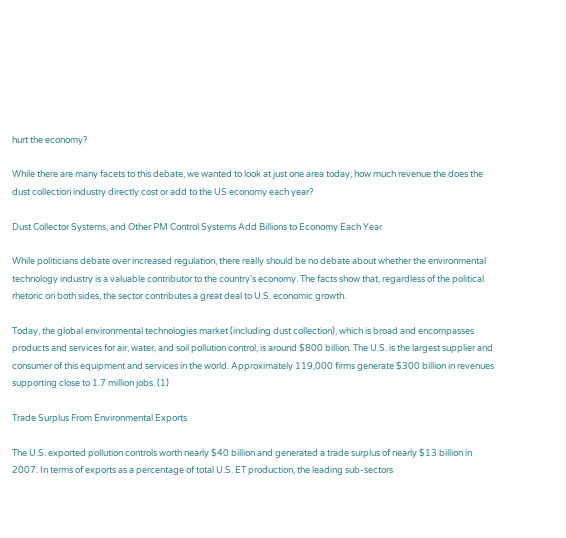hurt the economy?

While there are many facets to this debate, we wanted to look at just one area today; how much revenue the does the dust collection industry directly cost or add to the US economy each year?

Dust Collector Systems, and Other PM Control Systems Add Billions to Economy Each Year

While politicians debate over increased regulation, there really should be no debate about whether the environmental technology industry is a valuable contributor to the country’s economy. The facts show that, regardless of the political rhetoric on both sides, the sector contributes a great deal to U.S. economic growth.

Today, the global environmental technologies market (including dust collection), which is broad and encompasses products and services for air, water, and soil pollution control, is around $800 billion. The U.S. is the largest supplier and consumer of this equipment and services in the world. Approximately 119,000 firms generate $300 billion in revenues supporting close to 1.7 million jobs. (1)

Trade Surplus From Environmental Exports

The U.S. exported pollution controls worth nearly $40 billion and generated a trade surplus of nearly $13 billion in 2007. In terms of exports as a percentage of total U.S. ET production, the leading sub-sectors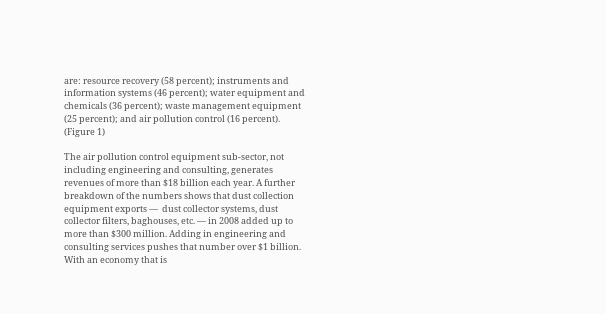are: resource recovery (58 percent); instruments and information systems (46 percent); water equipment and chemicals (36 percent); waste management equipment (25 percent); and air pollution control (16 percent). (Figure 1)

The air pollution control equipment sub-sector, not including engineering and consulting, generates revenues of more than $18 billion each year. A further breakdown of the numbers shows that dust collection equipment exports —  dust collector systems, dust collector filters, baghouses, etc. — in 2008 added up to more than $300 million. Adding in engineering and consulting services pushes that number over $1 billion. With an economy that is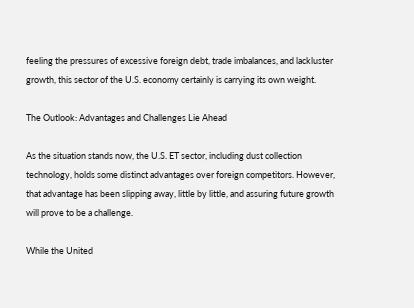feeling the pressures of excessive foreign debt, trade imbalances, and lackluster growth, this sector of the U.S. economy certainly is carrying its own weight.

The Outlook: Advantages and Challenges Lie Ahead

As the situation stands now, the U.S. ET sector, including dust collection technology, holds some distinct advantages over foreign competitors. However, that advantage has been slipping away, little by little, and assuring future growth will prove to be a challenge.

While the United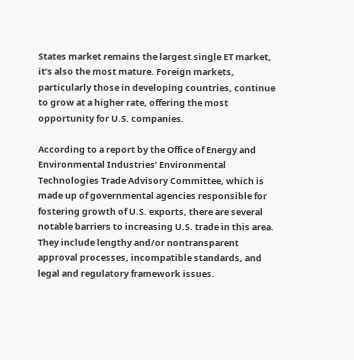States market remains the largest single ET market, it’s also the most mature. Foreign markets, particularly those in developing countries, continue to grow at a higher rate, offering the most opportunity for U.S. companies.

According to a report by the Office of Energy and Environmental Industries’ Environmental Technologies Trade Advisory Committee, which is made up of governmental agencies responsible for fostering growth of U.S. exports, there are several notable barriers to increasing U.S. trade in this area. They include lengthy and/or nontransparent approval processes, incompatible standards, and legal and regulatory framework issues.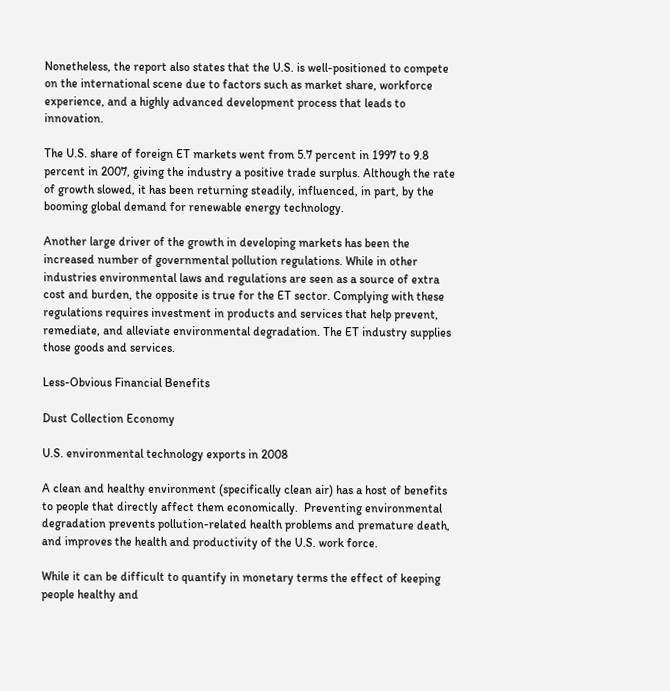Nonetheless, the report also states that the U.S. is well-positioned to compete on the international scene due to factors such as market share, workforce experience, and a highly advanced development process that leads to innovation.

The U.S. share of foreign ET markets went from 5.7 percent in 1997 to 9.8 percent in 2007, giving the industry a positive trade surplus. Although the rate of growth slowed, it has been returning steadily, influenced, in part, by the booming global demand for renewable energy technology.

Another large driver of the growth in developing markets has been the increased number of governmental pollution regulations. While in other industries environmental laws and regulations are seen as a source of extra cost and burden, the opposite is true for the ET sector. Complying with these regulations requires investment in products and services that help prevent, remediate, and alleviate environmental degradation. The ET industry supplies those goods and services.

Less-Obvious Financial Benefits

Dust Collection Economy

U.S. environmental technology exports in 2008

A clean and healthy environment (specifically clean air) has a host of benefits to people that directly affect them economically.  Preventing environmental degradation prevents pollution-related health problems and premature death, and improves the health and productivity of the U.S. work force.

While it can be difficult to quantify in monetary terms the effect of keeping people healthy and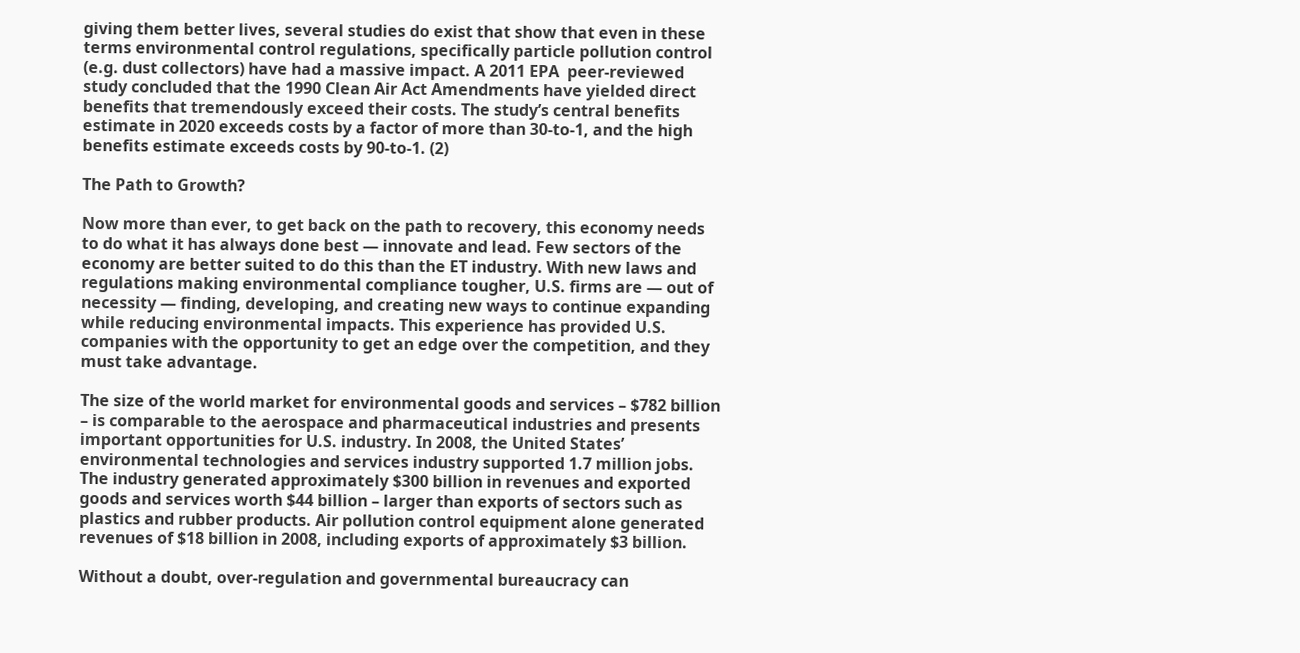giving them better lives, several studies do exist that show that even in these terms environmental control regulations, specifically particle pollution control (e.g. dust collectors) have had a massive impact. A 2011 EPA  peer-reviewed study concluded that the 1990 Clean Air Act Amendments have yielded direct benefits that tremendously exceed their costs. The study’s central benefits estimate in 2020 exceeds costs by a factor of more than 30-to-1, and the high benefits estimate exceeds costs by 90-to-1. (2)

The Path to Growth?

Now more than ever, to get back on the path to recovery, this economy needs to do what it has always done best — innovate and lead. Few sectors of the economy are better suited to do this than the ET industry. With new laws and regulations making environmental compliance tougher, U.S. firms are — out of necessity — finding, developing, and creating new ways to continue expanding while reducing environmental impacts. This experience has provided U.S. companies with the opportunity to get an edge over the competition, and they must take advantage.

The size of the world market for environmental goods and services – $782 billion – is comparable to the aerospace and pharmaceutical industries and presents important opportunities for U.S. industry. In 2008, the United States’ environmental technologies and services industry supported 1.7 million jobs. The industry generated approximately $300 billion in revenues and exported goods and services worth $44 billion – larger than exports of sectors such as plastics and rubber products. Air pollution control equipment alone generated revenues of $18 billion in 2008, including exports of approximately $3 billion.

Without a doubt, over-regulation and governmental bureaucracy can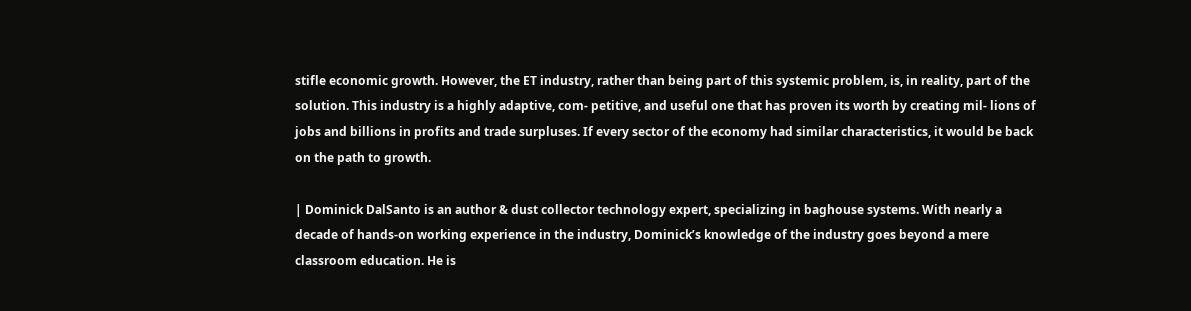stifle economic growth. However, the ET industry, rather than being part of this systemic problem, is, in reality, part of the solution. This industry is a highly adaptive, com- petitive, and useful one that has proven its worth by creating mil- lions of jobs and billions in profits and trade surpluses. If every sector of the economy had similar characteristics, it would be back on the path to growth.

| Dominick DalSanto is an author & dust collector technology expert, specializing in baghouse systems. With nearly a decade of hands-on working experience in the industry, Dominick’s knowledge of the industry goes beyond a mere classroom education. He is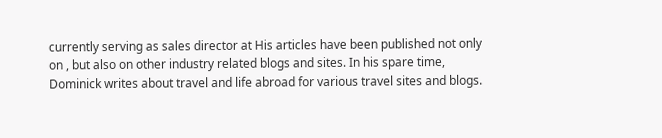currently serving as sales director at His articles have been published not only on , but also on other industry related blogs and sites. In his spare time, Dominick writes about travel and life abroad for various travel sites and blogs.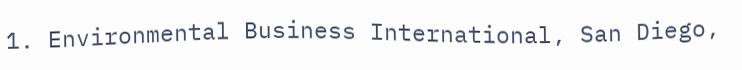1. Environmental Business International, San Diego,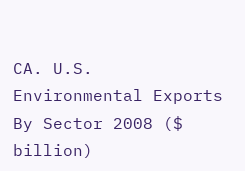CA. U.S. Environmental Exports By Sector 2008 ($ billion)